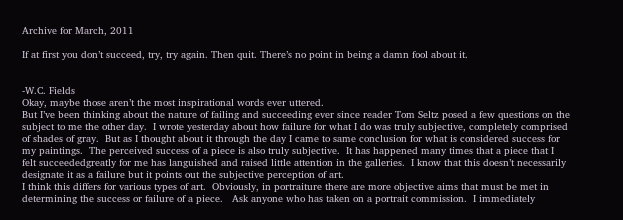Archive for March, 2011

If at first you don’t succeed, try, try again. Then quit. There’s no point in being a damn fool about it.


-W.C. Fields
Okay, maybe those aren’t the most inspirational words ever uttered.
But I’ve been thinking about the nature of failing and succeeding ever since reader Tom Seltz posed a few questions on the subject to me the other day.  I wrote yesterday about how failure for what I do was truly subjective, completely comprised of shades of gray.  But as I thought about it through the day I came to same conclusion for what is considered success for my paintings.  The perceived success of a piece is also truly subjective.  It has happened many times that a piece that I felt succeededgreatly for me has languished and raised little attention in the galleries.  I know that this doesn’t necessarily designate it as a failure but it points out the subjective perception of art.
I think this differs for various types of art.  Obviously, in portraiture there are more objective aims that must be met in determining the success or failure of a piece.   Ask anyone who has taken on a portrait commission.  I immediately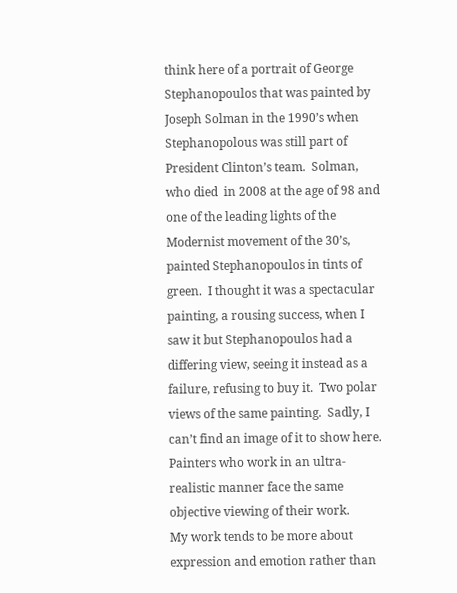think here of a portrait of George Stephanopoulos that was painted by Joseph Solman in the 1990’s when Stephanopolous was still part of President Clinton’s team.  Solman, who died  in 2008 at the age of 98 and one of the leading lights of the Modernist movement of the 30’s, painted Stephanopoulos in tints of green.  I thought it was a spectacular painting, a rousing success, when I saw it but Stephanopoulos had a differing view, seeing it instead as a failure, refusing to buy it.  Two polar views of the same painting.  Sadly, I can’t find an image of it to show here.   Painters who work in an ultra-realistic manner face the same objective viewing of their work.
My work tends to be more about expression and emotion rather than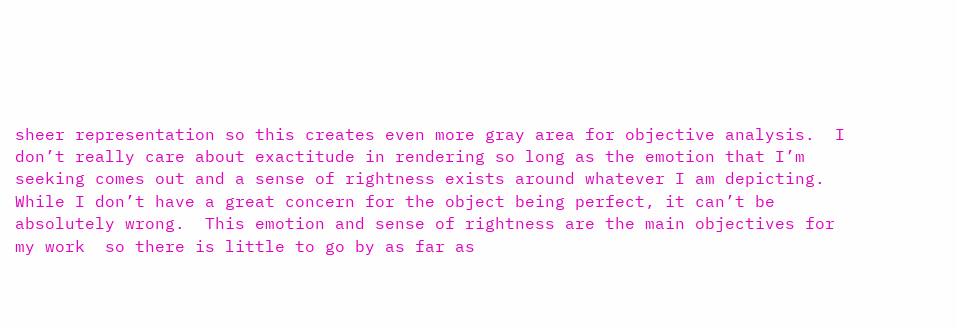sheer representation so this creates even more gray area for objective analysis.  I don’t really care about exactitude in rendering so long as the emotion that I’m seeking comes out and a sense of rightness exists around whatever I am depicting.  While I don’t have a great concern for the object being perfect, it can’t be absolutely wrong.  This emotion and sense of rightness are the main objectives for my work  so there is little to go by as far as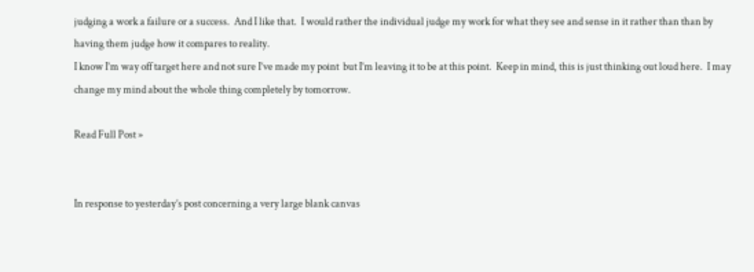judging a work a failure or a success.  And I like that.  I would rather the individual judge my work for what they see and sense in it rather than than by having them judge how it compares to reality.
I know I’m way off target here and not sure I’ve made my point  but I’m leaving it to be at this point.  Keep in mind, this is just thinking out loud here.  I may change my mind about the whole thing completely by tomorrow.

Read Full Post »


In response to yesterday’s post concerning a very large blank canvas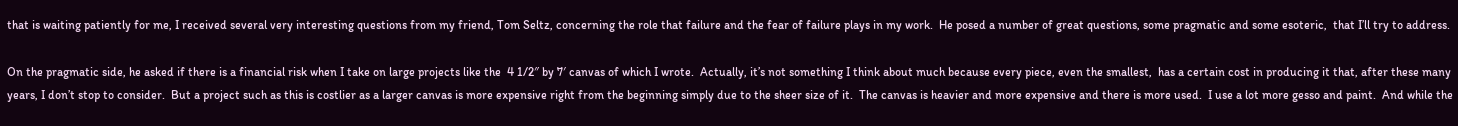that is waiting patiently for me, I received several very interesting questions from my friend, Tom Seltz, concerning the role that failure and the fear of failure plays in my work.  He posed a number of great questions, some pragmatic and some esoteric,  that I’ll try to address.

On the pragmatic side, he asked if there is a financial risk when I take on large projects like the  4 1/2″ by 7′ canvas of which I wrote.  Actually, it’s not something I think about much because every piece, even the smallest,  has a certain cost in producing it that, after these many years, I don’t stop to consider.  But a project such as this is costlier as a larger canvas is more expensive right from the beginning simply due to the sheer size of it.  The canvas is heavier and more expensive and there is more used.  I use a lot more gesso and paint.  And while the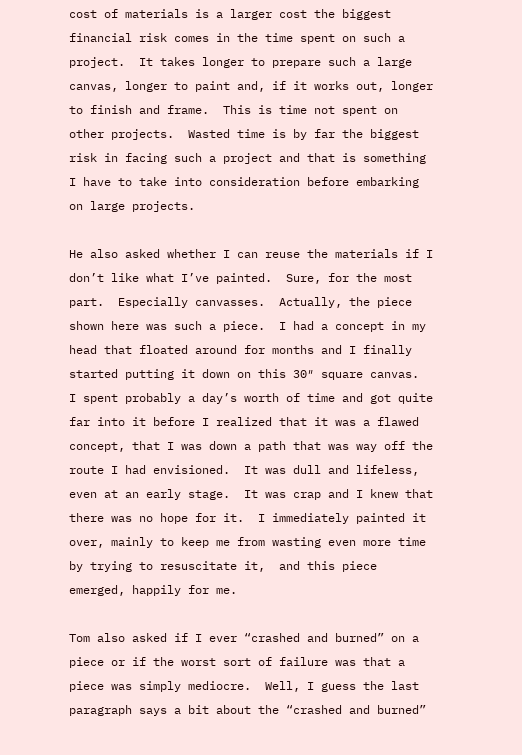cost of materials is a larger cost the biggest financial risk comes in the time spent on such a project.  It takes longer to prepare such a large canvas, longer to paint and, if it works out, longer to finish and frame.  This is time not spent on other projects.  Wasted time is by far the biggest risk in facing such a project and that is something I have to take into consideration before embarking on large projects.

He also asked whether I can reuse the materials if I don’t like what I’ve painted.  Sure, for the most part.  Especially canvasses.  Actually, the piece shown here was such a piece.  I had a concept in my head that floated around for months and I finally started putting it down on this 30″ square canvas.  I spent probably a day’s worth of time and got quite far into it before I realized that it was a flawed concept, that I was down a path that was way off the route I had envisioned.  It was dull and lifeless, even at an early stage.  It was crap and I knew that there was no hope for it.  I immediately painted it over, mainly to keep me from wasting even more time by trying to resuscitate it,  and this piece emerged, happily for me.

Tom also asked if I ever “crashed and burned” on a piece or if the worst sort of failure was that a piece was simply mediocre.  Well, I guess the last paragraph says a bit about the “crashed and burned”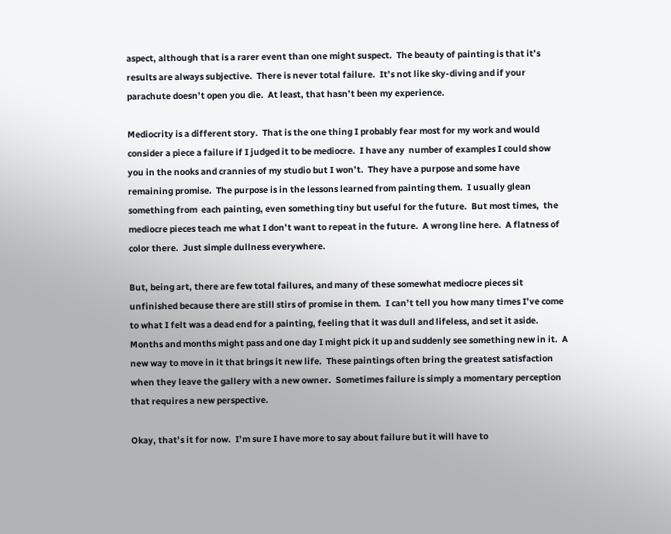aspect, although that is a rarer event than one might suspect.  The beauty of painting is that it’s results are always subjective.  There is never total failure.  It’s not like sky-diving and if your parachute doesn’t open you die.  At least, that hasn’t been my experience.

Mediocrity is a different story.  That is the one thing I probably fear most for my work and would consider a piece a failure if I judged it to be mediocre.  I have any  number of examples I could show you in the nooks and crannies of my studio but I won’t.  They have a purpose and some have remaining promise.  The purpose is in the lessons learned from painting them.  I usually glean something from  each painting, even something tiny but useful for the future.  But most times,  the mediocre pieces teach me what I don’t want to repeat in the future.  A wrong line here.  A flatness of color there.  Just simple dullness everywhere.

But, being art, there are few total failures, and many of these somewhat mediocre pieces sit unfinished because there are still stirs of promise in them.  I can’t tell you how many times I’ve come to what I felt was a dead end for a painting, feeling that it was dull and lifeless, and set it aside.  Months and months might pass and one day I might pick it up and suddenly see something new in it.  A new way to move in it that brings it new life.  These paintings often bring the greatest satisfaction when they leave the gallery with a new owner.  Sometimes failure is simply a momentary perception that requires a new perspective.

Okay, that’s it for now.  I’m sure I have more to say about failure but it will have to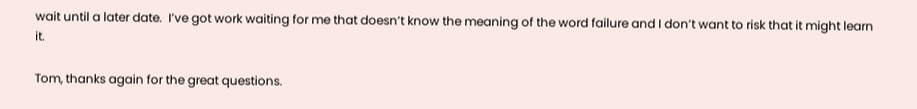wait until a later date.  I’ve got work waiting for me that doesn’t know the meaning of the word failure and I don’t want to risk that it might learn it.

Tom, thanks again for the great questions.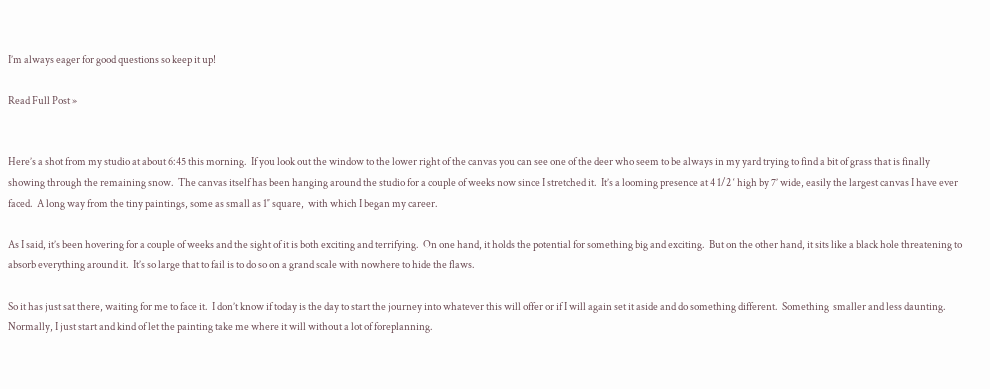I’m always eager for good questions so keep it up!

Read Full Post »


Here’s a shot from my studio at about 6:45 this morning.  If you look out the window to the lower right of the canvas you can see one of the deer who seem to be always in my yard trying to find a bit of grass that is finally showing through the remaining snow.  The canvas itself has been hanging around the studio for a couple of weeks now since I stretched it.  It’s a looming presence at 4 1/2 ‘ high by 7’ wide, easily the largest canvas I have ever faced.  A long way from the tiny paintings, some as small as 1″ square,  with which I began my career.

As I said, it’s been hovering for a couple of weeks and the sight of it is both exciting and terrifying.  On one hand, it holds the potential for something big and exciting.  But on the other hand, it sits like a black hole threatening to absorb everything around it.  It’s so large that to fail is to do so on a grand scale with nowhere to hide the flaws.

So it has just sat there, waiting for me to face it.  I don’t know if today is the day to start the journey into whatever this will offer or if I will again set it aside and do something different.  Something  smaller and less daunting.  Normally, I just start and kind of let the painting take me where it will without a lot of foreplanning.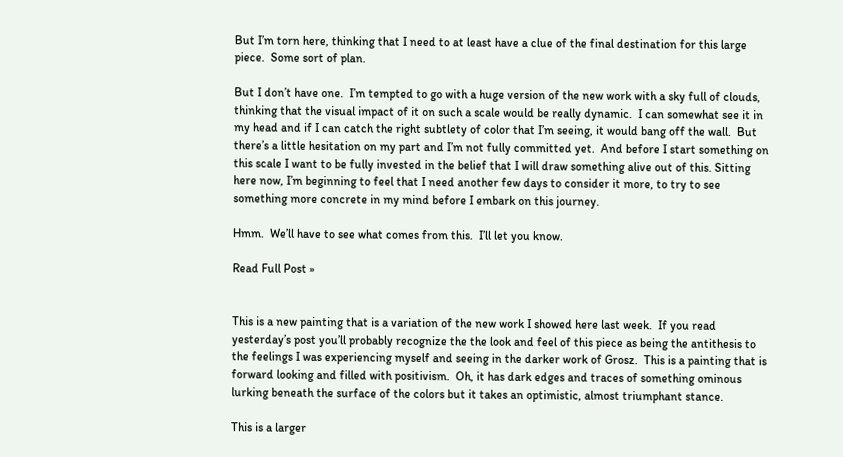But I’m torn here, thinking that I need to at least have a clue of the final destination for this large piece.  Some sort of plan.

But I don’t have one.  I’m tempted to go with a huge version of the new work with a sky full of clouds, thinking that the visual impact of it on such a scale would be really dynamic.  I can somewhat see it in my head and if I can catch the right subtlety of color that I’m seeing, it would bang off the wall.  But there’s a little hesitation on my part and I’m not fully committed yet.  And before I start something on this scale I want to be fully invested in the belief that I will draw something alive out of this. Sitting here now, I’m beginning to feel that I need another few days to consider it more, to try to see something more concrete in my mind before I embark on this journey.

Hmm.  We’ll have to see what comes from this.  I’ll let you know.

Read Full Post »


This is a new painting that is a variation of the new work I showed here last week.  If you read yesterday’s post you’ll probably recognize the the look and feel of this piece as being the antithesis to the feelings I was experiencing myself and seeing in the darker work of Grosz.  This is a painting that is forward looking and filled with positivism.  Oh, it has dark edges and traces of something ominous lurking beneath the surface of the colors but it takes an optimistic, almost triumphant stance.

This is a larger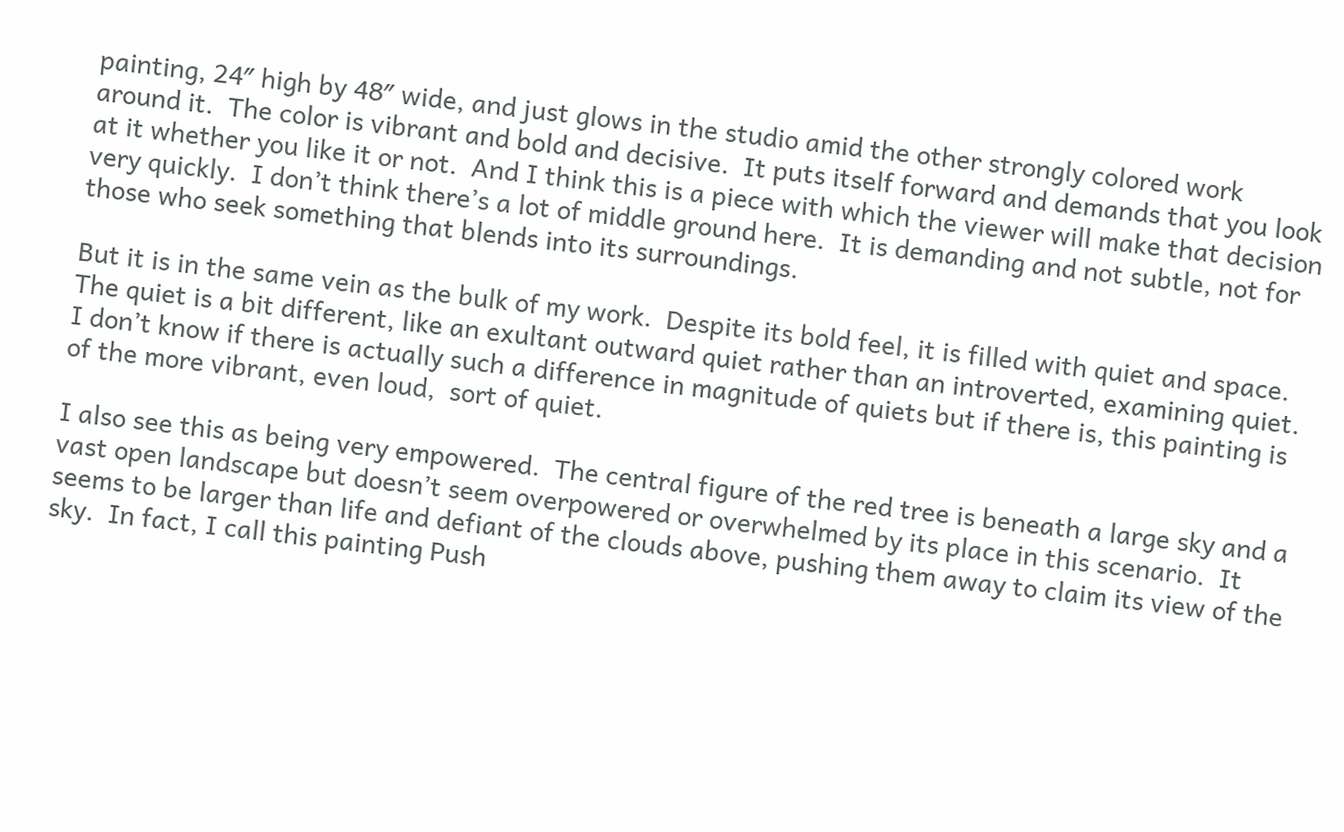painting, 24″ high by 48″ wide, and just glows in the studio amid the other strongly colored work around it.  The color is vibrant and bold and decisive.  It puts itself forward and demands that you look at it whether you like it or not.  And I think this is a piece with which the viewer will make that decision very quickly.  I don’t think there’s a lot of middle ground here.  It is demanding and not subtle, not for those who seek something that blends into its surroundings.

But it is in the same vein as the bulk of my work.  Despite its bold feel, it is filled with quiet and space.  The quiet is a bit different, like an exultant outward quiet rather than an introverted, examining quiet.  I don’t know if there is actually such a difference in magnitude of quiets but if there is, this painting is of the more vibrant, even loud,  sort of quiet.

I also see this as being very empowered.  The central figure of the red tree is beneath a large sky and a vast open landscape but doesn’t seem overpowered or overwhelmed by its place in this scenario.  It seems to be larger than life and defiant of the clouds above, pushing them away to claim its view of the sky.  In fact, I call this painting Push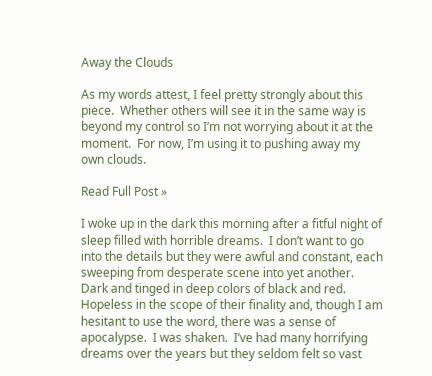Away the Clouds

As my words attest, I feel pretty strongly about this piece.  Whether others will see it in the same way is beyond my control so I’m not worrying about it at the moment.  For now, I’m using it to pushing away my own clouds.

Read Full Post »

I woke up in the dark this morning after a fitful night of sleep filled with horrible dreams.  I don’t want to go into the details but they were awful and constant, each sweeping from desperate scene into yet another.  Dark and tinged in deep colors of black and red.  Hopeless in the scope of their finality and, though I am hesitant to use the word, there was a sense of apocalypse.  I was shaken.  I’ve had many horrifying dreams over the years but they seldom felt so vast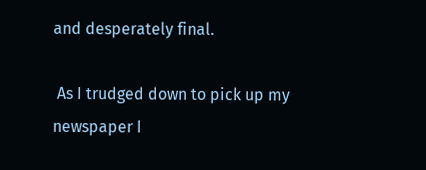and desperately final.

 As I trudged down to pick up my newspaper I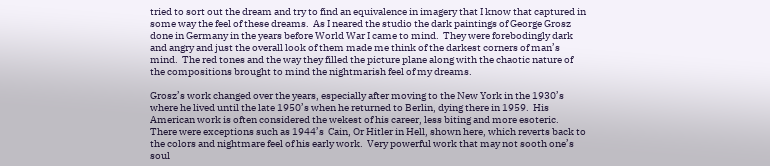tried to sort out the dream and try to find an equivalence in imagery that I know that captured in some way the feel of these dreams.  As I neared the studio the dark paintings of George Grosz done in Germany in the years before World War I came to mind.  They were forebodingly dark and angry and just the overall look of them made me think of the darkest corners of man’s mind.  The red tones and the way they filled the picture plane along with the chaotic nature of the compositions brought to mind the nightmarish feel of my dreams.

Grosz’s work changed over the years, especially after moving to the New York in the 1930’s where he lived until the late 1950’s when he returned to Berlin, dying there in 1959.  His American work is often considered the wekest of his career, less biting and more esoteric.  There were exceptions such as 1944’s  Cain, Or Hitler in Hell, shown here, which reverts back to the colors and nightmare feel of his early work.  Very powerful work that may not sooth one’s soul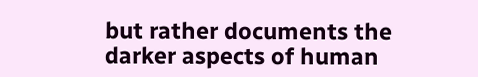but rather documents the darker aspects of human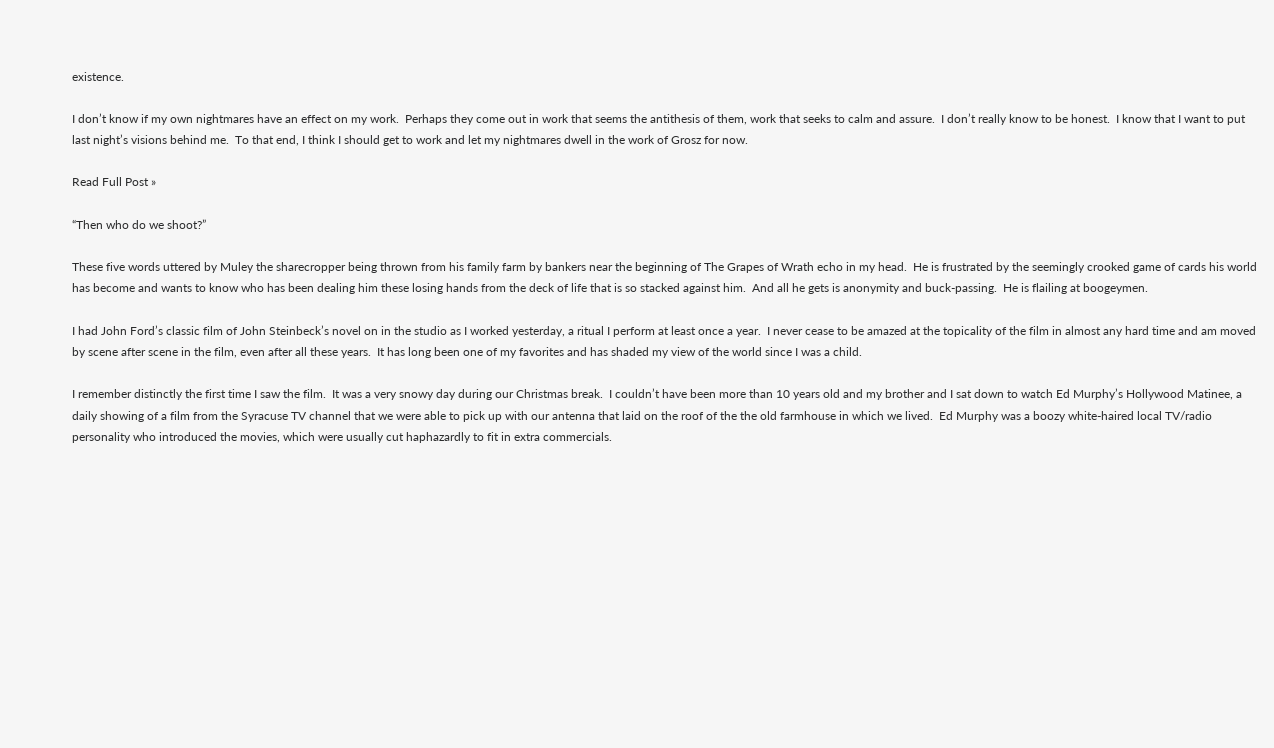existence.

I don’t know if my own nightmares have an effect on my work.  Perhaps they come out in work that seems the antithesis of them, work that seeks to calm and assure.  I don’t really know to be honest.  I know that I want to put last night’s visions behind me.  To that end, I think I should get to work and let my nightmares dwell in the work of Grosz for now.

Read Full Post »

“Then who do we shoot?”

These five words uttered by Muley the sharecropper being thrown from his family farm by bankers near the beginning of The Grapes of Wrath echo in my head.  He is frustrated by the seemingly crooked game of cards his world has become and wants to know who has been dealing him these losing hands from the deck of life that is so stacked against him.  And all he gets is anonymity and buck-passing.  He is flailing at boogeymen.

I had John Ford’s classic film of John Steinbeck’s novel on in the studio as I worked yesterday, a ritual I perform at least once a year.  I never cease to be amazed at the topicality of the film in almost any hard time and am moved by scene after scene in the film, even after all these years.  It has long been one of my favorites and has shaded my view of the world since I was a child.

I remember distinctly the first time I saw the film.  It was a very snowy day during our Christmas break.  I couldn’t have been more than 10 years old and my brother and I sat down to watch Ed Murphy’s Hollywood Matinee, a daily showing of a film from the Syracuse TV channel that we were able to pick up with our antenna that laid on the roof of the the old farmhouse in which we lived.  Ed Murphy was a boozy white-haired local TV/radio personality who introduced the movies, which were usually cut haphazardly to fit in extra commercials.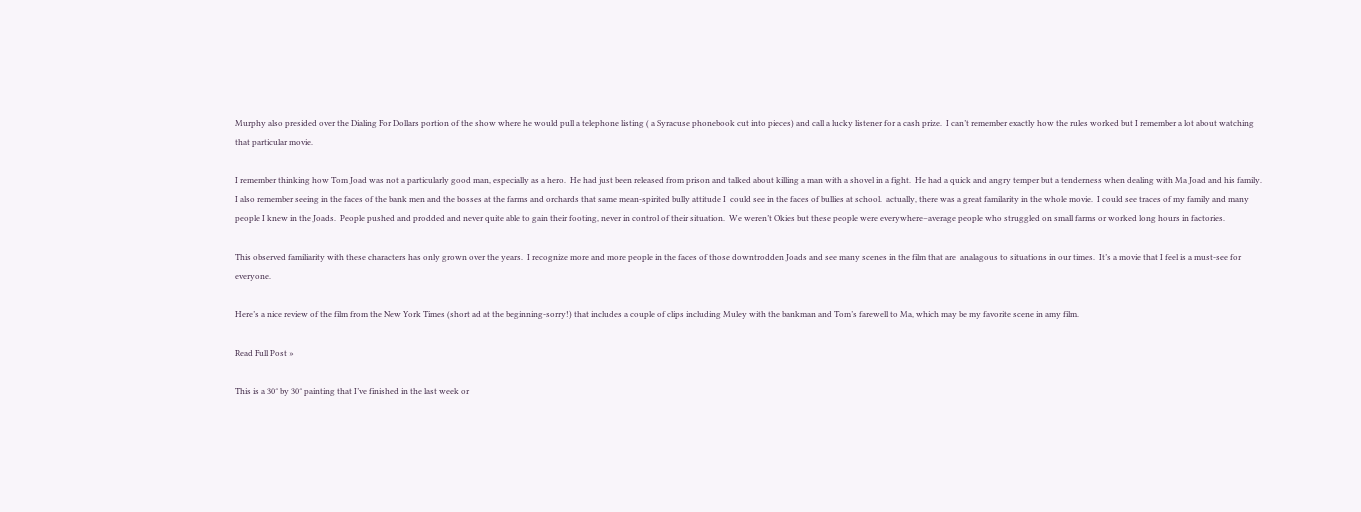Murphy also presided over the Dialing For Dollars portion of the show where he would pull a telephone listing ( a Syracuse phonebook cut into pieces) and call a lucky listener for a cash prize.  I can’t remember exactly how the rules worked but I remember a lot about watching that particular movie.

I remember thinking how Tom Joad was not a particularly good man, especially as a hero.  He had just been released from prison and talked about killing a man with a shovel in a fight.  He had a quick and angry temper but a tenderness when dealing with Ma Joad and his family.  I also remember seeing in the faces of the bank men and the bosses at the farms and orchards that same mean-spirited bully attitude I  could see in the faces of bullies at school.  actually, there was a great familarity in the whole movie.  I could see traces of my family and many people I knew in the Joads.  People pushed and prodded and never quite able to gain their footing, never in control of their situation.  We weren’t Okies but these people were everywhere–average people who struggled on small farms or worked long hours in factories.

This observed familiarity with these characters has only grown over the years.  I recognize more and more people in the faces of those downtrodden Joads and see many scenes in the film that are  analagous to situations in our times.  It’s a movie that I feel is a must-see for everyone.

Here’s a nice review of the film from the New York Times (short ad at the beginning-sorry!) that includes a couple of clips including Muley with the bankman and Tom’s farewell to Ma, which may be my favorite scene in amy film.

Read Full Post »

This is a 30″ by 30″ painting that I’ve finished in the last week or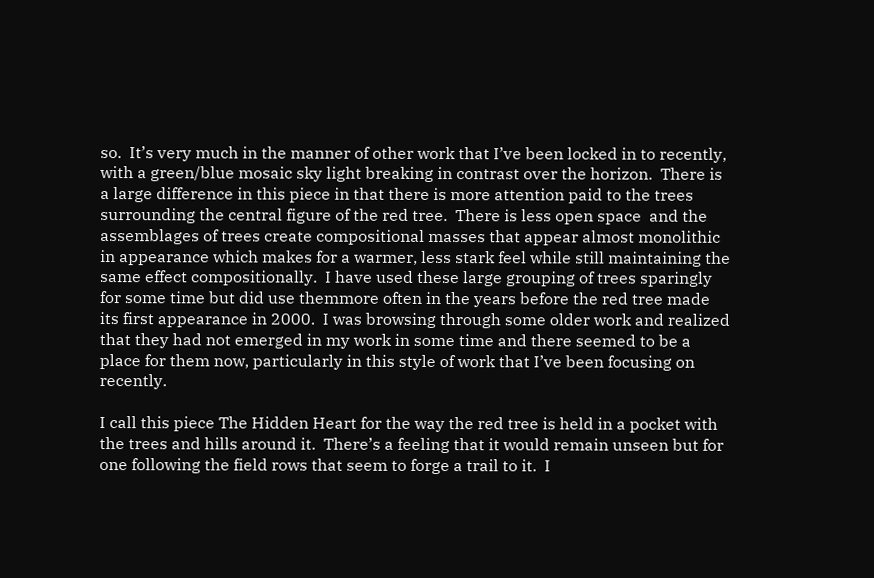so.  It’s very much in the manner of other work that I’ve been locked in to recently, with a green/blue mosaic sky light breaking in contrast over the horizon.  There is a large difference in this piece in that there is more attention paid to the trees surrounding the central figure of the red tree.  There is less open space  and the assemblages of trees create compositional masses that appear almost monolithic in appearance which makes for a warmer, less stark feel while still maintaining the same effect compositionally.  I have used these large grouping of trees sparingly  for some time but did use themmore often in the years before the red tree made its first appearance in 2000.  I was browsing through some older work and realized that they had not emerged in my work in some time and there seemed to be a place for them now, particularly in this style of work that I’ve been focusing on recently.

I call this piece The Hidden Heart for the way the red tree is held in a pocket with the trees and hills around it.  There’s a feeling that it would remain unseen but for one following the field rows that seem to forge a trail to it.  I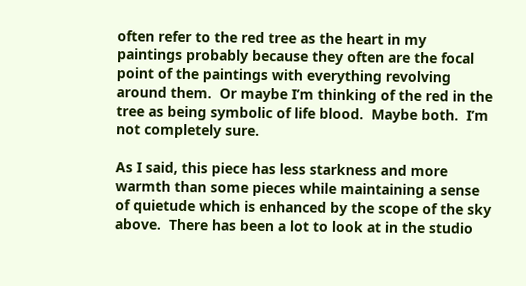often refer to the red tree as the heart in my paintings probably because they often are the focal point of the paintings with everything revolving around them.  Or maybe I’m thinking of the red in the tree as being symbolic of life blood.  Maybe both.  I’m not completely sure.

As I said, this piece has less starkness and more warmth than some pieces while maintaining a sense of quietude which is enhanced by the scope of the sky above.  There has been a lot to look at in the studio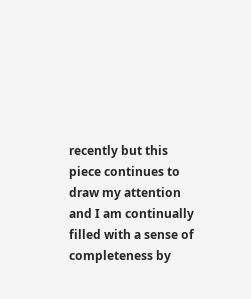recently but this piece continues to draw my attention and I am continually filled with a sense of completeness by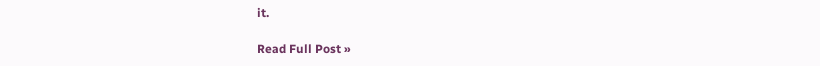it.

Read Full Post »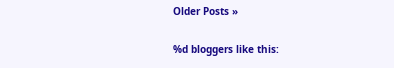Older Posts »

%d bloggers like this: